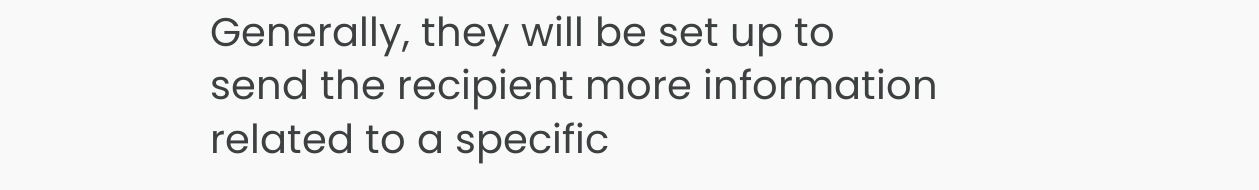Generally, they will be set up to send the recipient more information related to a specific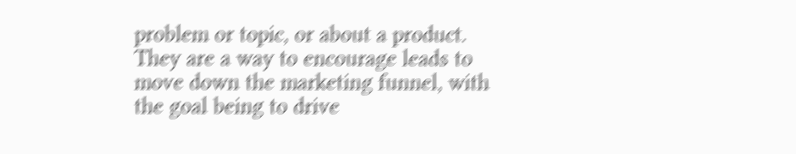problem or topic, or about a product. They are a way to encourage leads to move down the marketing funnel, with the goal being to drive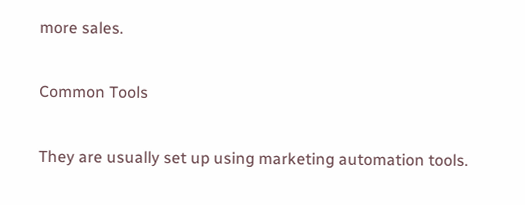more sales.

Common Tools

They are usually set up using marketing automation tools.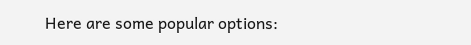Here are some popular options: